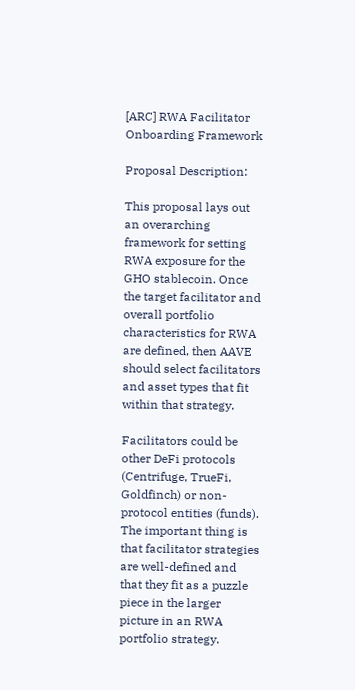[ARC] RWA Facilitator Onboarding Framework

Proposal Description:

This proposal lays out an overarching framework for setting RWA exposure for the GHO stablecoin. Once the target facilitator and overall portfolio characteristics for RWA are defined, then AAVE should select facilitators and asset types that fit within that strategy.

Facilitators could be other DeFi protocols (Centrifuge, TrueFi, Goldfinch) or non-protocol entities (funds). The important thing is that facilitator strategies are well-defined and that they fit as a puzzle piece in the larger picture in an RWA portfolio strategy.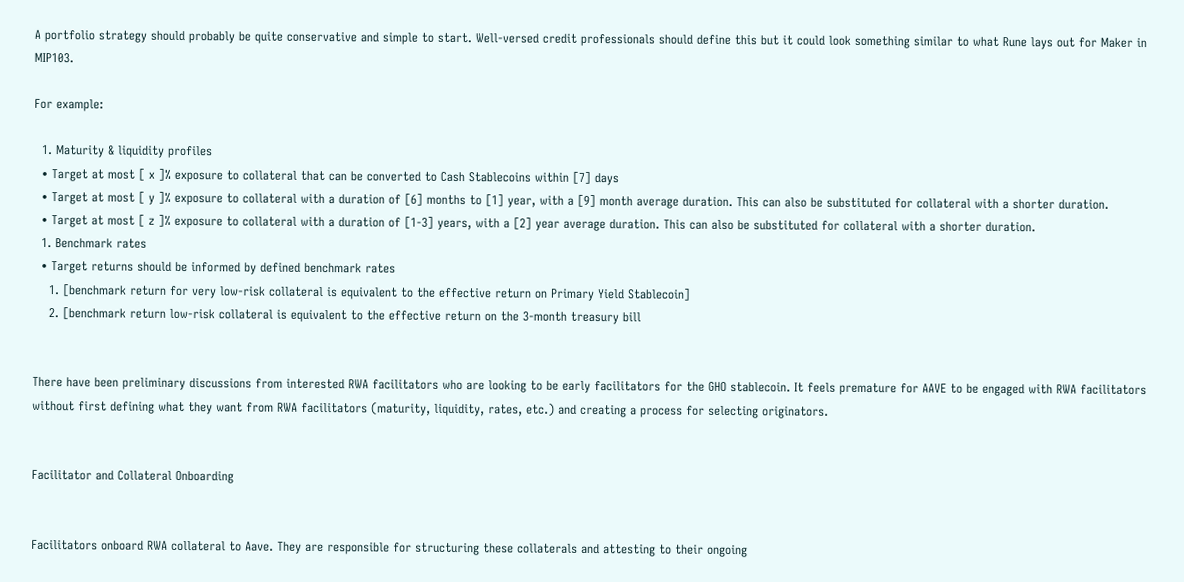A portfolio strategy should probably be quite conservative and simple to start. Well-versed credit professionals should define this but it could look something similar to what Rune lays out for Maker in MIP103.

For example:

  1. Maturity & liquidity profiles
  • Target at most [ x ]% exposure to collateral that can be converted to Cash Stablecoins within [7] days
  • Target at most [ y ]% exposure to collateral with a duration of [6] months to [1] year, with a [9] month average duration. This can also be substituted for collateral with a shorter duration.
  • Target at most [ z ]% exposure to collateral with a duration of [1-3] years, with a [2] year average duration. This can also be substituted for collateral with a shorter duration.
  1. Benchmark rates
  • Target returns should be informed by defined benchmark rates
    1. [benchmark return for very low-risk collateral is equivalent to the effective return on Primary Yield Stablecoin]
    2. [benchmark return low-risk collateral is equivalent to the effective return on the 3-month treasury bill


There have been preliminary discussions from interested RWA facilitators who are looking to be early facilitators for the GHO stablecoin. It feels premature for AAVE to be engaged with RWA facilitators without first defining what they want from RWA facilitators (maturity, liquidity, rates, etc.) and creating a process for selecting originators.


Facilitator and Collateral Onboarding


Facilitators onboard RWA collateral to Aave. They are responsible for structuring these collaterals and attesting to their ongoing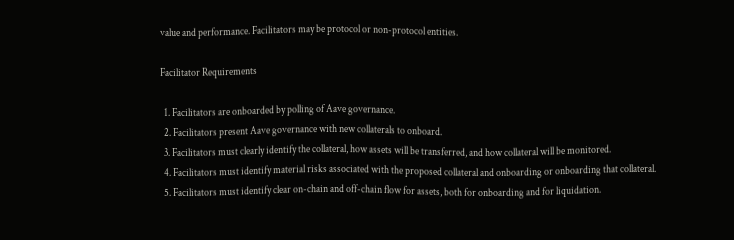value and performance. Facilitators may be protocol or non-protocol entities.

Facilitator Requirements

  1. Facilitators are onboarded by polling of Aave governance.
  2. Facilitators present Aave governance with new collaterals to onboard.
  3. Facilitators must clearly identify the collateral, how assets will be transferred, and how collateral will be monitored.
  4. Facilitators must identify material risks associated with the proposed collateral and onboarding or onboarding that collateral.
  5. Facilitators must identify clear on-chain and off-chain flow for assets, both for onboarding and for liquidation.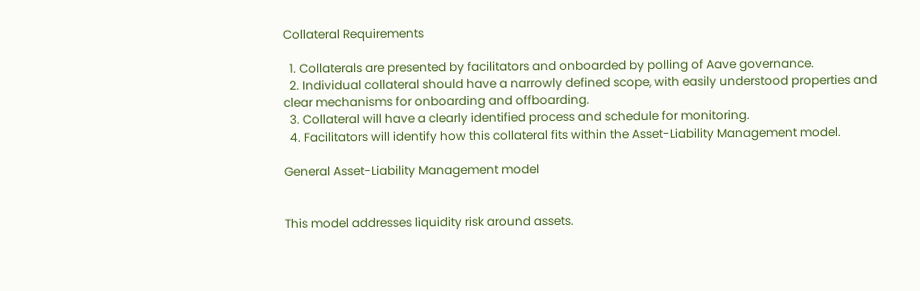Collateral Requirements

  1. Collaterals are presented by facilitators and onboarded by polling of Aave governance.
  2. Individual collateral should have a narrowly defined scope, with easily understood properties and clear mechanisms for onboarding and offboarding.
  3. Collateral will have a clearly identified process and schedule for monitoring.
  4. Facilitators will identify how this collateral fits within the Asset-Liability Management model.

General Asset-Liability Management model


This model addresses liquidity risk around assets.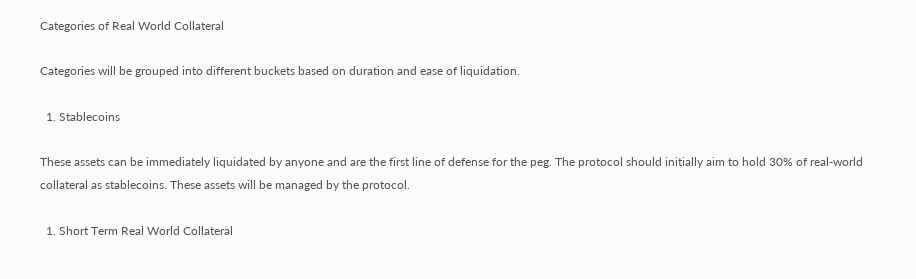Categories of Real World Collateral

Categories will be grouped into different buckets based on duration and ease of liquidation.

  1. Stablecoins

These assets can be immediately liquidated by anyone and are the first line of defense for the peg. The protocol should initially aim to hold 30% of real-world collateral as stablecoins. These assets will be managed by the protocol.

  1. Short Term Real World Collateral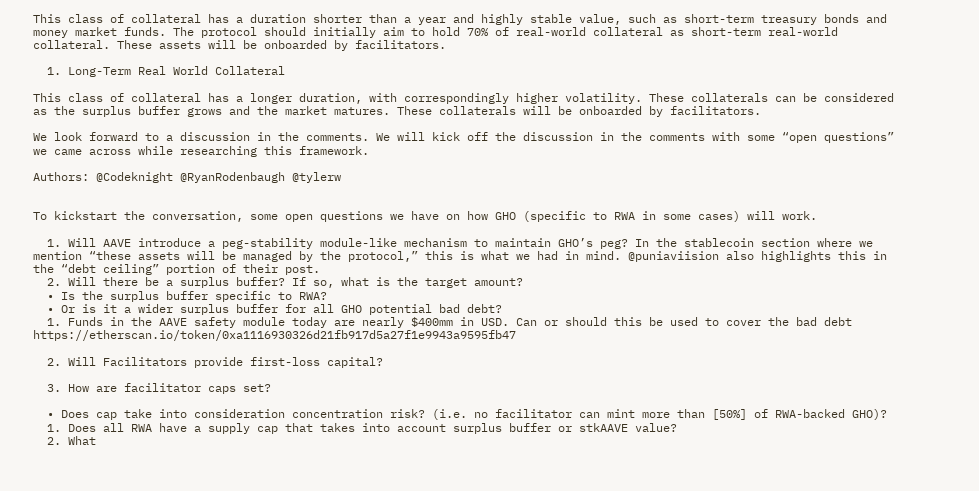This class of collateral has a duration shorter than a year and highly stable value, such as short-term treasury bonds and money market funds. The protocol should initially aim to hold 70% of real-world collateral as short-term real-world collateral. These assets will be onboarded by facilitators.

  1. Long-Term Real World Collateral

This class of collateral has a longer duration, with correspondingly higher volatility. These collaterals can be considered as the surplus buffer grows and the market matures. These collaterals will be onboarded by facilitators.

We look forward to a discussion in the comments. We will kick off the discussion in the comments with some “open questions” we came across while researching this framework.

Authors: @Codeknight @RyanRodenbaugh @tylerw


To kickstart the conversation, some open questions we have on how GHO (specific to RWA in some cases) will work.

  1. Will AAVE introduce a peg-stability module-like mechanism to maintain GHO’s peg? In the stablecoin section where we mention “these assets will be managed by the protocol,” this is what we had in mind. @puniaviision also highlights this in the “debt ceiling” portion of their post.
  2. Will there be a surplus buffer? If so, what is the target amount?
  • Is the surplus buffer specific to RWA?
  • Or is it a wider surplus buffer for all GHO potential bad debt?
  1. Funds in the AAVE safety module today are nearly $400mm in USD. Can or should this be used to cover the bad debt https://etherscan.io/token/0xa1116930326d21fb917d5a27f1e9943a9595fb47

  2. Will Facilitators provide first-loss capital?

  3. How are facilitator caps set?

  • Does cap take into consideration concentration risk? (i.e. no facilitator can mint more than [50%] of RWA-backed GHO)?
  1. Does all RWA have a supply cap that takes into account surplus buffer or stkAAVE value?
  2. What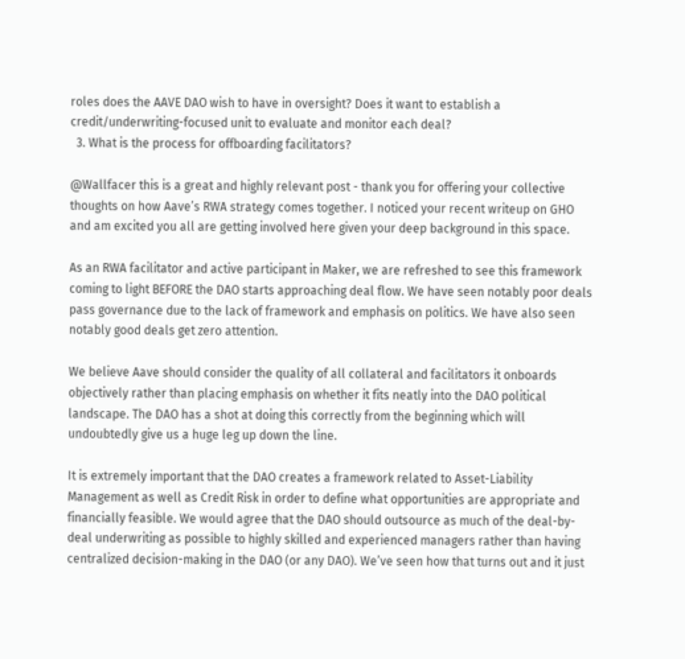roles does the AAVE DAO wish to have in oversight? Does it want to establish a credit/underwriting-focused unit to evaluate and monitor each deal?
  3. What is the process for offboarding facilitators?

@Wallfacer this is a great and highly relevant post - thank you for offering your collective thoughts on how Aave’s RWA strategy comes together. I noticed your recent writeup on GHO and am excited you all are getting involved here given your deep background in this space.

As an RWA facilitator and active participant in Maker, we are refreshed to see this framework coming to light BEFORE the DAO starts approaching deal flow. We have seen notably poor deals pass governance due to the lack of framework and emphasis on politics. We have also seen notably good deals get zero attention.

We believe Aave should consider the quality of all collateral and facilitators it onboards objectively rather than placing emphasis on whether it fits neatly into the DAO political landscape. The DAO has a shot at doing this correctly from the beginning which will undoubtedly give us a huge leg up down the line.

It is extremely important that the DAO creates a framework related to Asset-Liability Management as well as Credit Risk in order to define what opportunities are appropriate and financially feasible. We would agree that the DAO should outsource as much of the deal-by-deal underwriting as possible to highly skilled and experienced managers rather than having centralized decision-making in the DAO (or any DAO). We’ve seen how that turns out and it just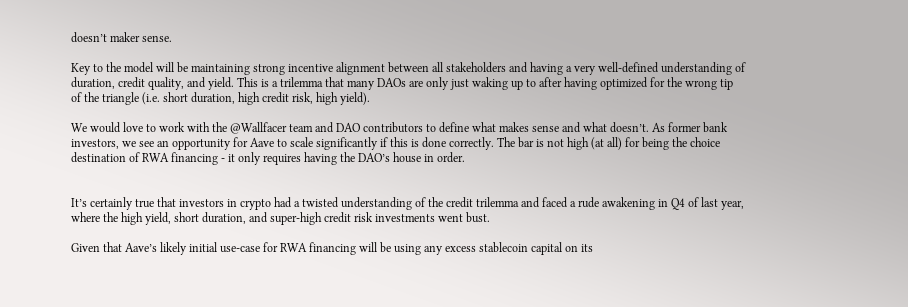doesn’t maker sense.

Key to the model will be maintaining strong incentive alignment between all stakeholders and having a very well-defined understanding of duration, credit quality, and yield. This is a trilemma that many DAOs are only just waking up to after having optimized for the wrong tip of the triangle (i.e. short duration, high credit risk, high yield).

We would love to work with the @Wallfacer team and DAO contributors to define what makes sense and what doesn’t. As former bank investors, we see an opportunity for Aave to scale significantly if this is done correctly. The bar is not high (at all) for being the choice destination of RWA financing - it only requires having the DAO’s house in order.


It’s certainly true that investors in crypto had a twisted understanding of the credit trilemma and faced a rude awakening in Q4 of last year, where the high yield, short duration, and super-high credit risk investments went bust.

Given that Aave’s likely initial use-case for RWA financing will be using any excess stablecoin capital on its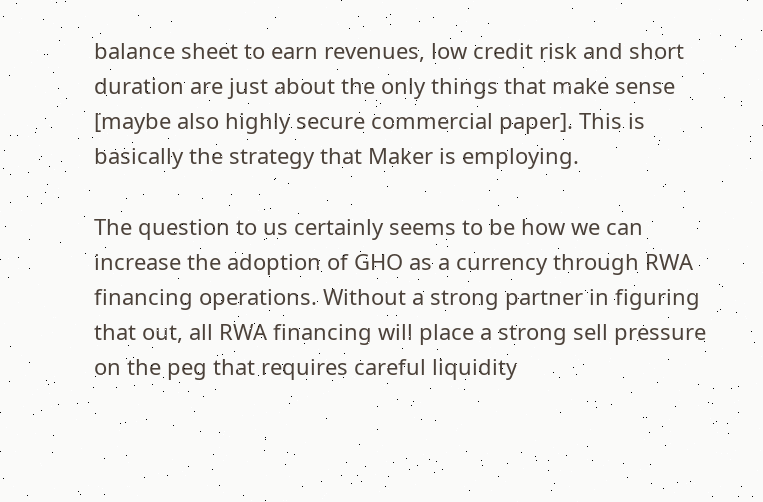balance sheet to earn revenues, low credit risk and short duration are just about the only things that make sense [maybe also highly secure commercial paper]. This is basically the strategy that Maker is employing.

The question to us certainly seems to be how we can increase the adoption of GHO as a currency through RWA financing operations. Without a strong partner in figuring that out, all RWA financing will place a strong sell pressure on the peg that requires careful liquidity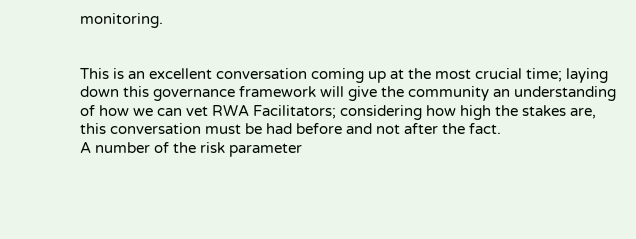monitoring.


This is an excellent conversation coming up at the most crucial time; laying down this governance framework will give the community an understanding of how we can vet RWA Facilitators; considering how high the stakes are, this conversation must be had before and not after the fact.
A number of the risk parameter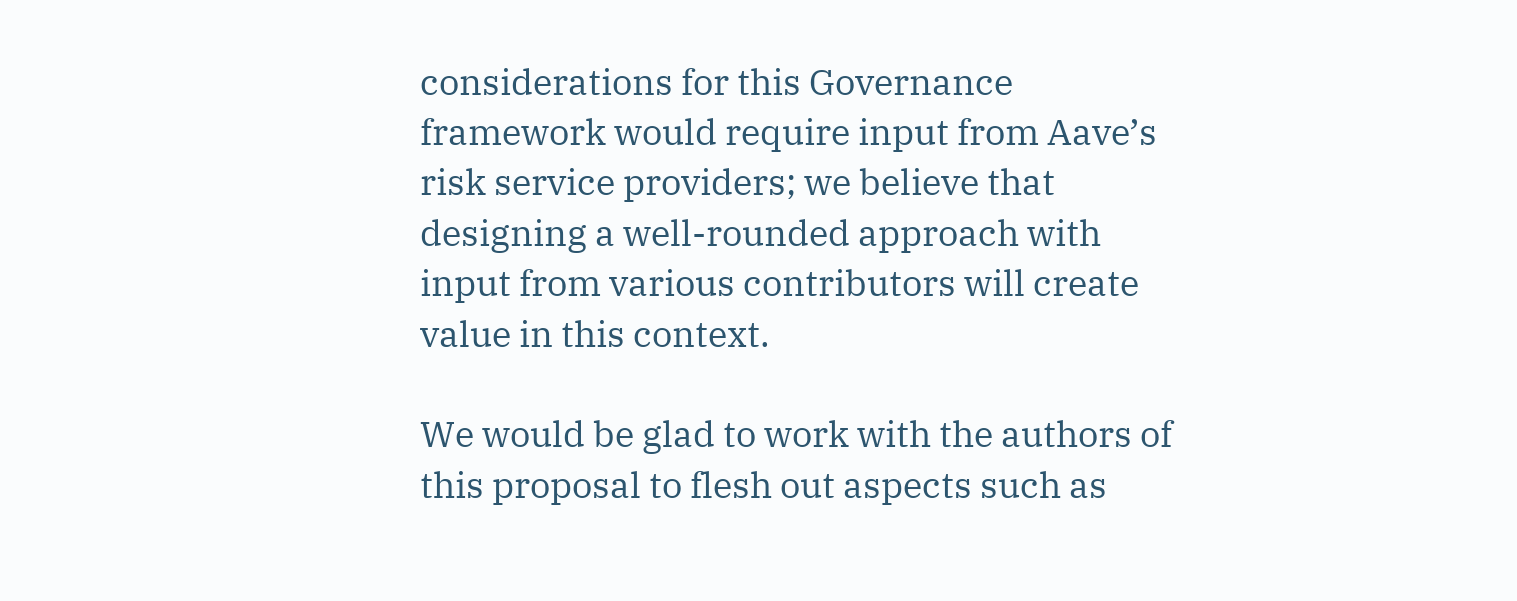considerations for this Governance framework would require input from Aave’s risk service providers; we believe that designing a well-rounded approach with input from various contributors will create value in this context.

We would be glad to work with the authors of this proposal to flesh out aspects such as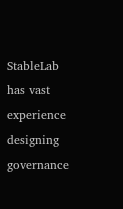StableLab has vast experience designing governance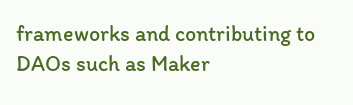frameworks and contributing to DAOs such as Maker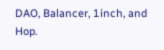DAO, Balancer, 1inch, and Hop.